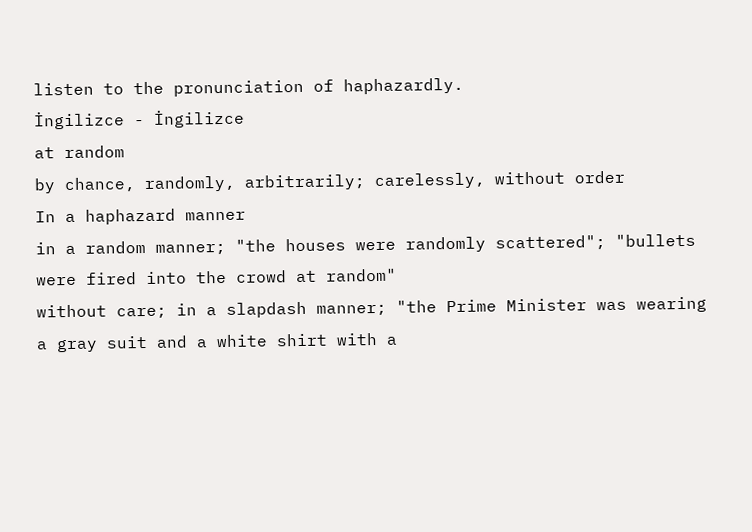listen to the pronunciation of haphazardly.
İngilizce - İngilizce
at random
by chance, randomly, arbitrarily; carelessly, without order
In a haphazard manner
in a random manner; "the houses were randomly scattered"; "bullets were fired into the crowd at random"
without care; in a slapdash manner; "the Prime Minister was wearing a gray suit and a white shirt with a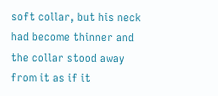soft collar, but his neck had become thinner and the collar stood away from it as if it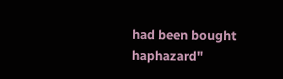had been bought haphazard"